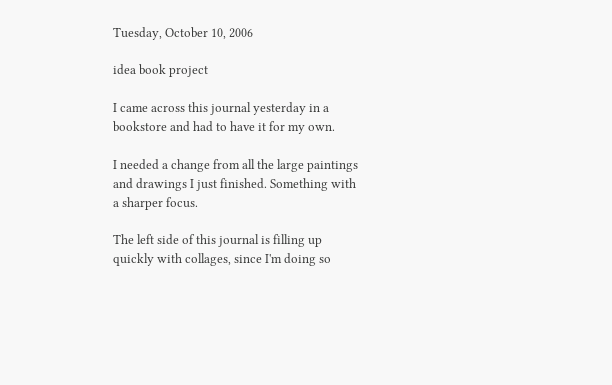Tuesday, October 10, 2006

idea book project

I came across this journal yesterday in a bookstore and had to have it for my own.

I needed a change from all the large paintings and drawings I just finished. Something with a sharper focus.

The left side of this journal is filling up quickly with collages, since I'm doing so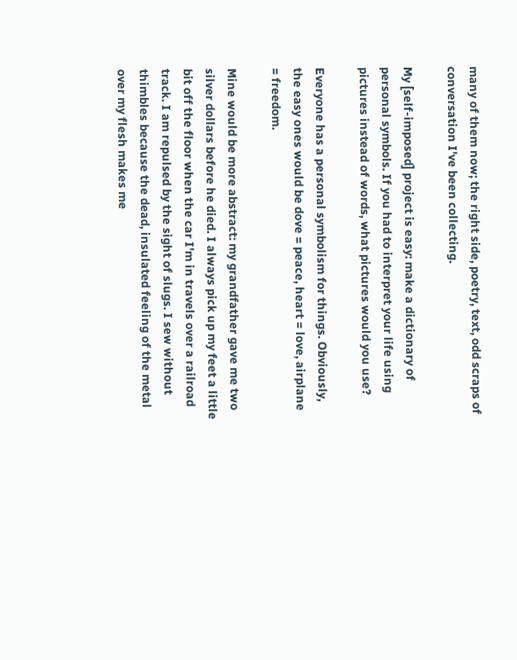many of them now; the right side, poetry, text, odd scraps of conversation I've been collecting.

My [self-imposed] project is easy: make a dictionary of personal symbols. If you had to interpret your life using pictures instead of words, what pictures would you use?

Everyone has a personal symbolism for things. Obviously, the easy ones would be dove = peace, heart = love, airplane = freedom.

Mine would be more abstract: my grandfather gave me two silver dollars before he died. I always pick up my feet a little bit off the floor when the car I'm in travels over a railroad track. I am repulsed by the sight of slugs. I sew without thimbles because the dead, insulated feeling of the metal over my flesh makes me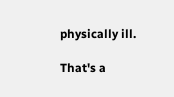physically ill.

That's a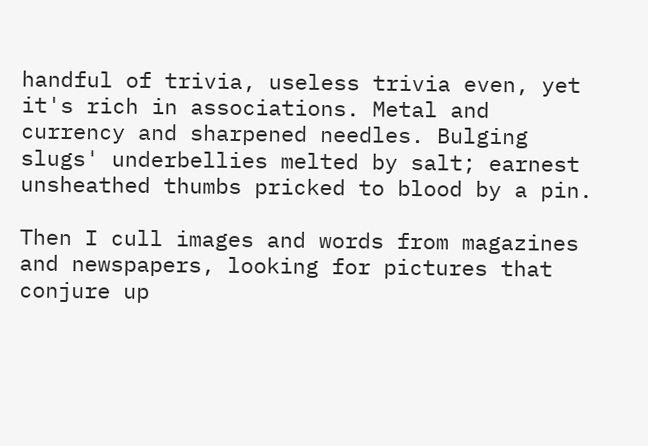handful of trivia, useless trivia even, yet it's rich in associations. Metal and currency and sharpened needles. Bulging slugs' underbellies melted by salt; earnest unsheathed thumbs pricked to blood by a pin.

Then I cull images and words from magazines and newspapers, looking for pictures that conjure up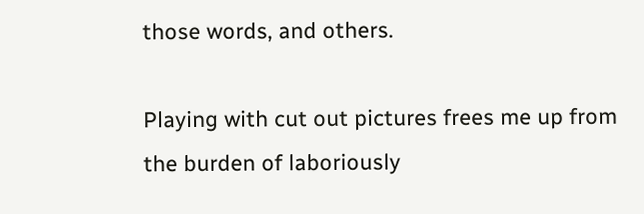those words, and others.

Playing with cut out pictures frees me up from the burden of laboriously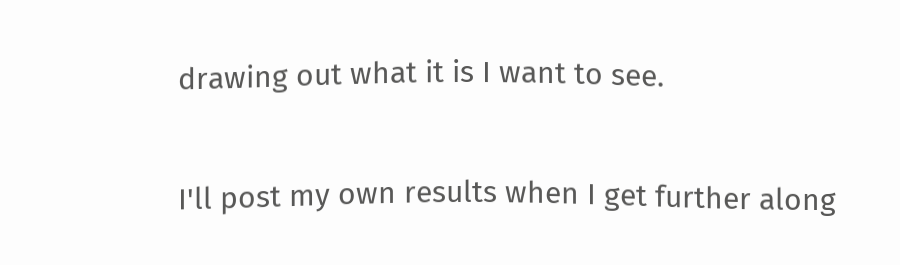drawing out what it is I want to see.

I'll post my own results when I get further along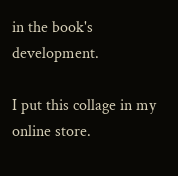in the book's development.

I put this collage in my online store.